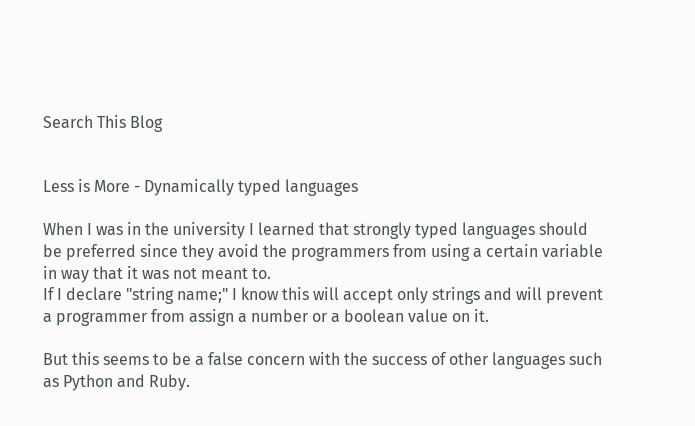Search This Blog


Less is More - Dynamically typed languages

When I was in the university I learned that strongly typed languages should be preferred since they avoid the programmers from using a certain variable in way that it was not meant to.
If I declare "string name;" I know this will accept only strings and will prevent a programmer from assign a number or a boolean value on it.

But this seems to be a false concern with the success of other languages such as Python and Ruby.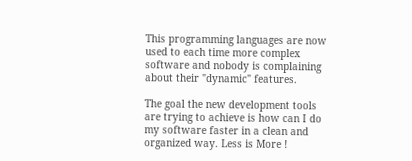This programming languages are now used to each time more complex software and nobody is complaining about their "dynamic" features.

The goal the new development tools are trying to achieve is how can I do my software faster in a clean and organized way. Less is More !